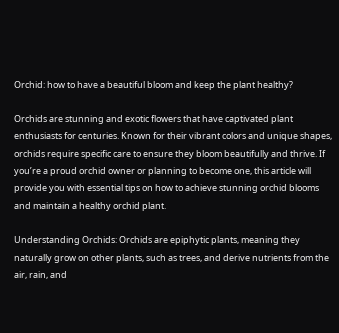Orchid: how to have a beautiful bloom and keep the plant healthy?

Orchids are stunning and exotic flowers that have captivated plant enthusiasts for centuries. Known for their vibrant colors and unique shapes, orchids require specific care to ensure they bloom beautifully and thrive. If you’re a proud orchid owner or planning to become one, this article will provide you with essential tips on how to achieve stunning orchid blooms and maintain a healthy orchid plant.

Understanding Orchids: Orchids are epiphytic plants, meaning they naturally grow on other plants, such as trees, and derive nutrients from the air, rain, and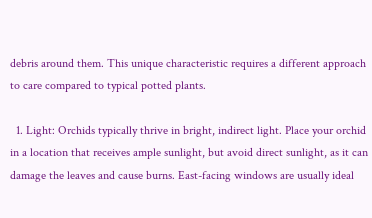debris around them. This unique characteristic requires a different approach to care compared to typical potted plants.

  1. Light: Orchids typically thrive in bright, indirect light. Place your orchid in a location that receives ample sunlight, but avoid direct sunlight, as it can damage the leaves and cause burns. East-facing windows are usually ideal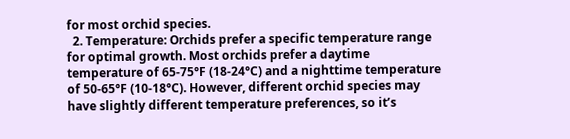for most orchid species.
  2. Temperature: Orchids prefer a specific temperature range for optimal growth. Most orchids prefer a daytime temperature of 65-75°F (18-24°C) and a nighttime temperature of 50-65°F (10-18°C). However, different orchid species may have slightly different temperature preferences, so it’s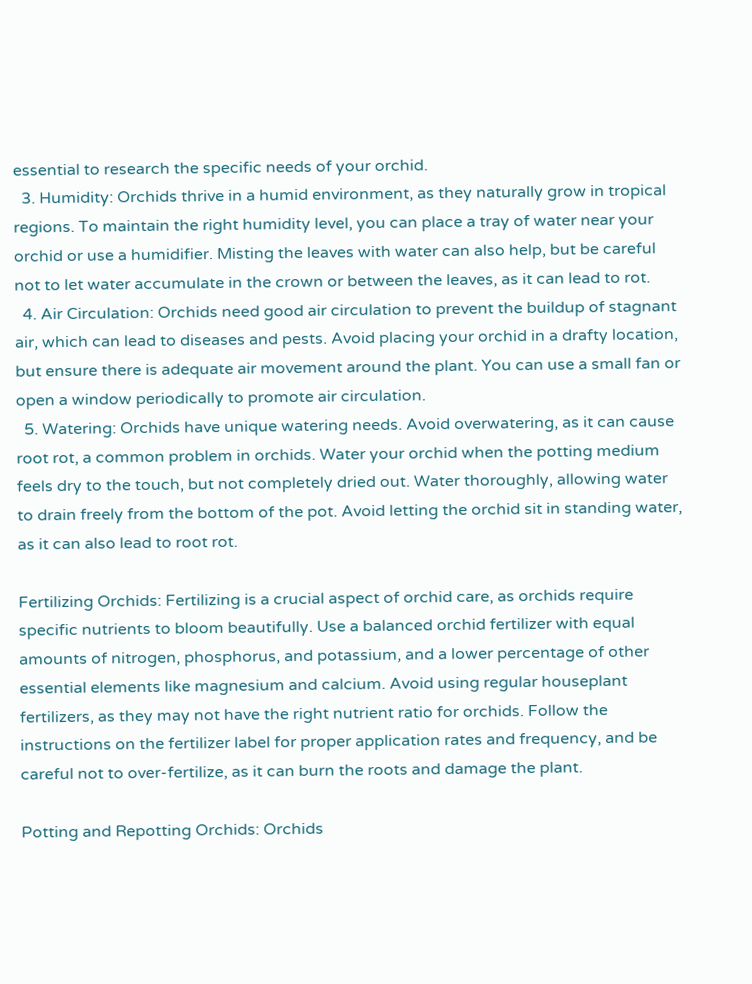essential to research the specific needs of your orchid.
  3. Humidity: Orchids thrive in a humid environment, as they naturally grow in tropical regions. To maintain the right humidity level, you can place a tray of water near your orchid or use a humidifier. Misting the leaves with water can also help, but be careful not to let water accumulate in the crown or between the leaves, as it can lead to rot.
  4. Air Circulation: Orchids need good air circulation to prevent the buildup of stagnant air, which can lead to diseases and pests. Avoid placing your orchid in a drafty location, but ensure there is adequate air movement around the plant. You can use a small fan or open a window periodically to promote air circulation.
  5. Watering: Orchids have unique watering needs. Avoid overwatering, as it can cause root rot, a common problem in orchids. Water your orchid when the potting medium feels dry to the touch, but not completely dried out. Water thoroughly, allowing water to drain freely from the bottom of the pot. Avoid letting the orchid sit in standing water, as it can also lead to root rot.

Fertilizing Orchids: Fertilizing is a crucial aspect of orchid care, as orchids require specific nutrients to bloom beautifully. Use a balanced orchid fertilizer with equal amounts of nitrogen, phosphorus, and potassium, and a lower percentage of other essential elements like magnesium and calcium. Avoid using regular houseplant fertilizers, as they may not have the right nutrient ratio for orchids. Follow the instructions on the fertilizer label for proper application rates and frequency, and be careful not to over-fertilize, as it can burn the roots and damage the plant.

Potting and Repotting Orchids: Orchids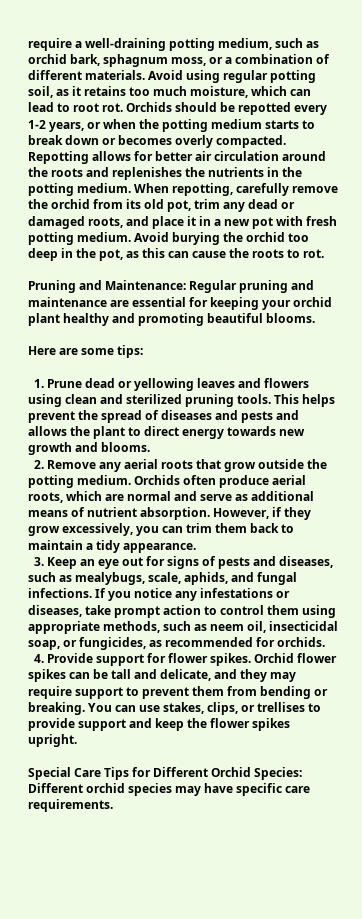require a well-draining potting medium, such as orchid bark, sphagnum moss, or a combination of different materials. Avoid using regular potting soil, as it retains too much moisture, which can lead to root rot. Orchids should be repotted every 1-2 years, or when the potting medium starts to break down or becomes overly compacted. Repotting allows for better air circulation around the roots and replenishes the nutrients in the potting medium. When repotting, carefully remove the orchid from its old pot, trim any dead or damaged roots, and place it in a new pot with fresh potting medium. Avoid burying the orchid too deep in the pot, as this can cause the roots to rot.

Pruning and Maintenance: Regular pruning and maintenance are essential for keeping your orchid plant healthy and promoting beautiful blooms.

Here are some tips:

  1. Prune dead or yellowing leaves and flowers using clean and sterilized pruning tools. This helps prevent the spread of diseases and pests and allows the plant to direct energy towards new growth and blooms.
  2. Remove any aerial roots that grow outside the potting medium. Orchids often produce aerial roots, which are normal and serve as additional means of nutrient absorption. However, if they grow excessively, you can trim them back to maintain a tidy appearance.
  3. Keep an eye out for signs of pests and diseases, such as mealybugs, scale, aphids, and fungal infections. If you notice any infestations or diseases, take prompt action to control them using appropriate methods, such as neem oil, insecticidal soap, or fungicides, as recommended for orchids.
  4. Provide support for flower spikes. Orchid flower spikes can be tall and delicate, and they may require support to prevent them from bending or breaking. You can use stakes, clips, or trellises to provide support and keep the flower spikes upright.

Special Care Tips for Different Orchid Species: Different orchid species may have specific care requirements.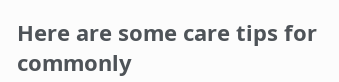Here are some care tips for commonly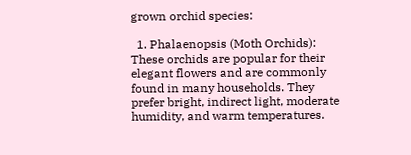grown orchid species:

  1. Phalaenopsis (Moth Orchids): These orchids are popular for their elegant flowers and are commonly found in many households. They prefer bright, indirect light, moderate humidity, and warm temperatures.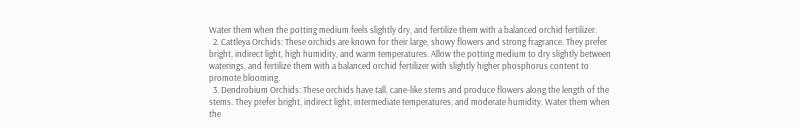Water them when the potting medium feels slightly dry, and fertilize them with a balanced orchid fertilizer.
  2. Cattleya Orchids: These orchids are known for their large, showy flowers and strong fragrance. They prefer bright, indirect light, high humidity, and warm temperatures. Allow the potting medium to dry slightly between waterings, and fertilize them with a balanced orchid fertilizer with slightly higher phosphorus content to promote blooming.
  3. Dendrobium Orchids: These orchids have tall, cane-like stems and produce flowers along the length of the stems. They prefer bright, indirect light, intermediate temperatures, and moderate humidity. Water them when the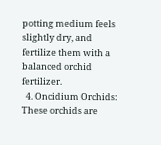potting medium feels slightly dry, and fertilize them with a balanced orchid fertilizer.
  4. Oncidium Orchids: These orchids are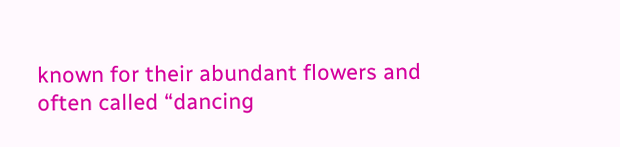known for their abundant flowers and often called “dancing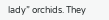lady” orchids. They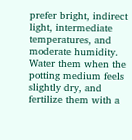prefer bright, indirect light, intermediate temperatures, and moderate humidity. Water them when the potting medium feels slightly dry, and fertilize them with a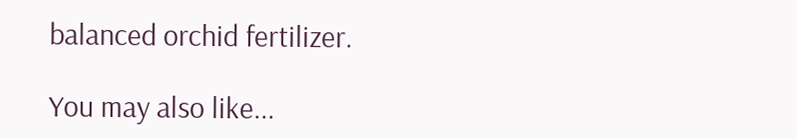balanced orchid fertilizer.

You may also like...